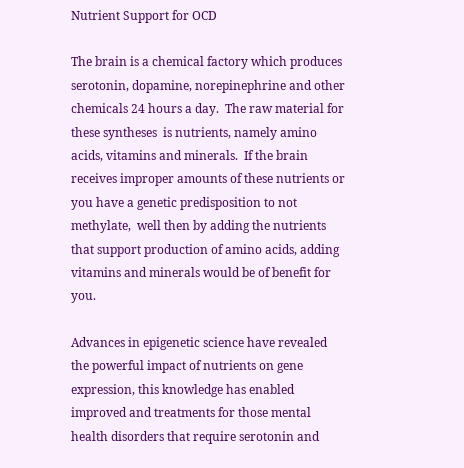Nutrient Support for OCD

The brain is a chemical factory which produces serotonin, dopamine, norepinephrine and other chemicals 24 hours a day.  The raw material for these syntheses  is nutrients, namely amino acids, vitamins and minerals.  If the brain receives improper amounts of these nutrients or you have a genetic predisposition to not methylate,  well then by adding the nutrients that support production of amino acids, adding vitamins and minerals would be of benefit for you.

Advances in epigenetic science have revealed the powerful impact of nutrients on gene expression, this knowledge has enabled improved and treatments for those mental health disorders that require serotonin and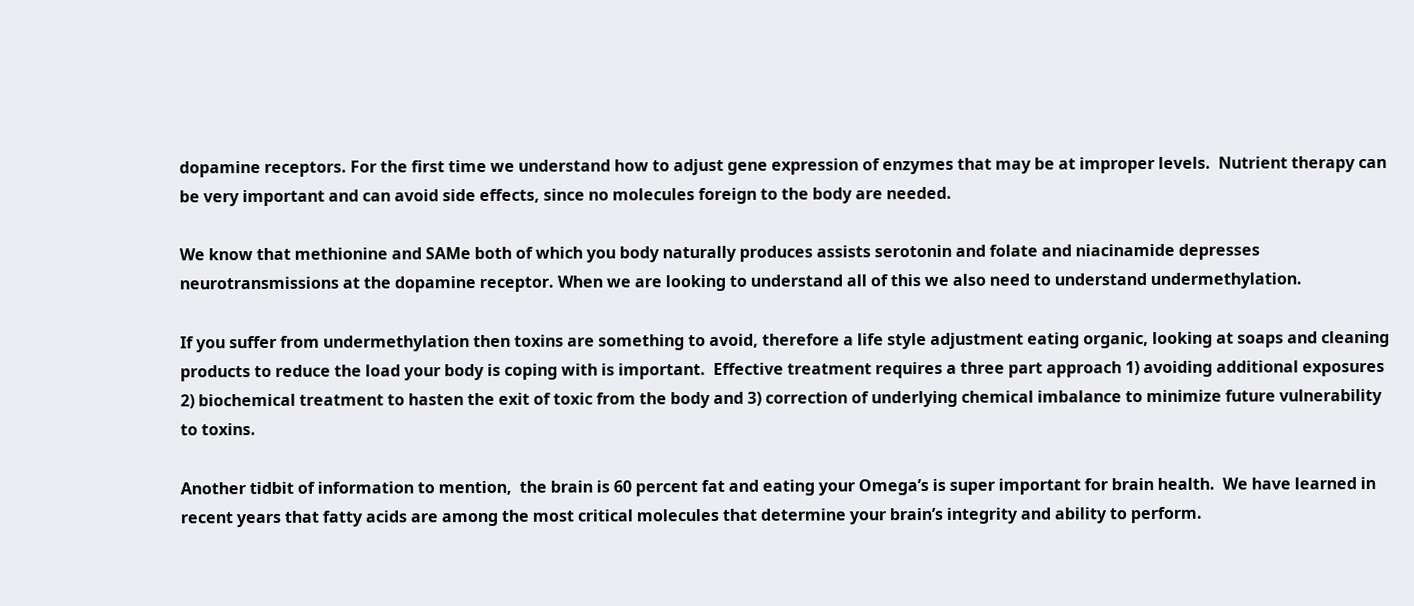dopamine receptors. For the first time we understand how to adjust gene expression of enzymes that may be at improper levels.  Nutrient therapy can be very important and can avoid side effects, since no molecules foreign to the body are needed.

We know that methionine and SAMe both of which you body naturally produces assists serotonin and folate and niacinamide depresses neurotransmissions at the dopamine receptor. When we are looking to understand all of this we also need to understand undermethylation.

If you suffer from undermethylation then toxins are something to avoid, therefore a life style adjustment eating organic, looking at soaps and cleaning products to reduce the load your body is coping with is important.  Effective treatment requires a three part approach 1) avoiding additional exposures 2) biochemical treatment to hasten the exit of toxic from the body and 3) correction of underlying chemical imbalance to minimize future vulnerability to toxins.

Another tidbit of information to mention,  the brain is 60 percent fat and eating your Omega’s is super important for brain health.  We have learned in recent years that fatty acids are among the most critical molecules that determine your brain’s integrity and ability to perform.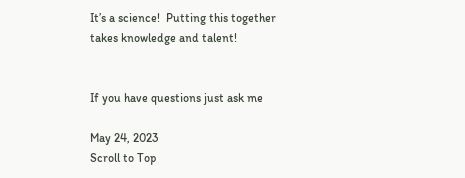It’s a science!  Putting this together takes knowledge and talent!


If you have questions just ask me

May 24, 2023
Scroll to Top